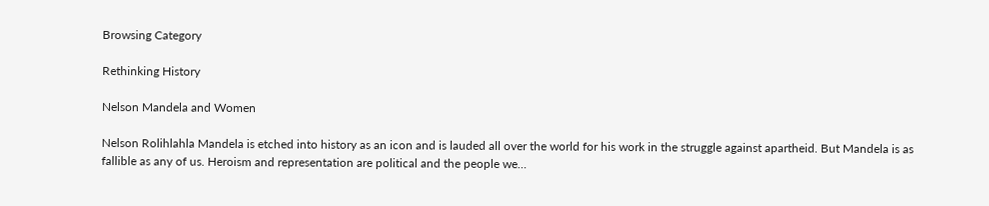Browsing Category

Rethinking History

Nelson Mandela and Women

Nelson Rolihlahla Mandela is etched into history as an icon and is lauded all over the world for his work in the struggle against apartheid. But Mandela is as fallible as any of us. Heroism and representation are political and the people we…